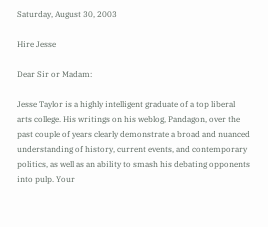Saturday, August 30, 2003

Hire Jesse

Dear Sir or Madam:

Jesse Taylor is a highly intelligent graduate of a top liberal arts college. His writings on his weblog, Pandagon, over the past couple of years clearly demonstrate a broad and nuanced understanding of history, current events, and contemporary politics, as well as an ability to smash his debating opponents into pulp. Your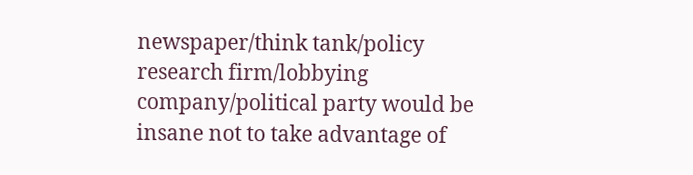newspaper/think tank/policy research firm/lobbying company/political party would be insane not to take advantage of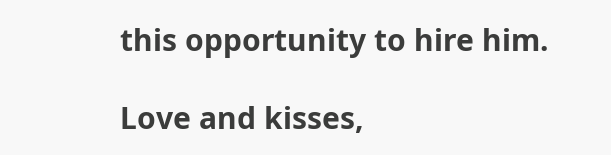this opportunity to hire him.

Love and kisses,